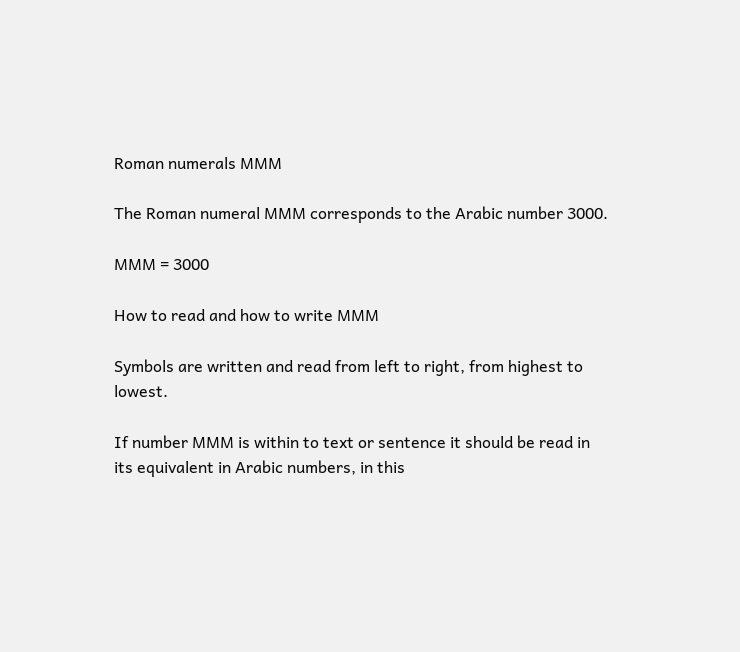Roman numerals MMM

The Roman numeral MMM corresponds to the Arabic number 3000.

MMM = 3000

How to read and how to write MMM

Symbols are written and read from left to right, from highest to lowest.

If number MMM is within to text or sentence it should be read in its equivalent in Arabic numbers, in this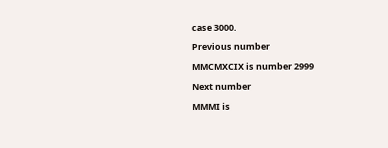case 3000.

Previous number

MMCMXCIX is number 2999

Next number

MMMI is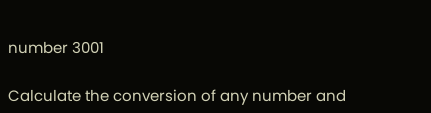number 3001

Calculate the conversion of any number and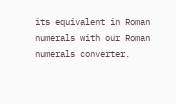its equivalent in Roman numerals with our Roman numerals converter.